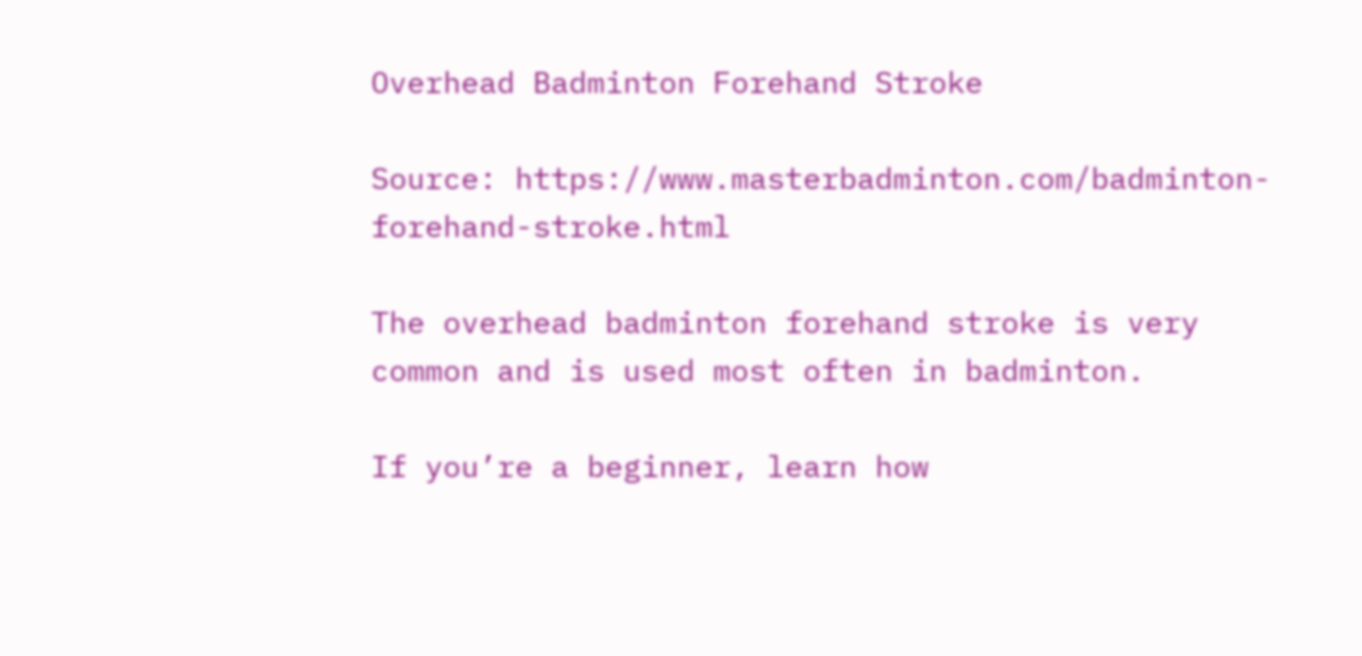Overhead Badminton Forehand Stroke

Source: https://www.masterbadminton.com/badminton-forehand-stroke.html

The overhead badminton forehand stroke is very common and is used most often in badminton.

If you’re a beginner, learn how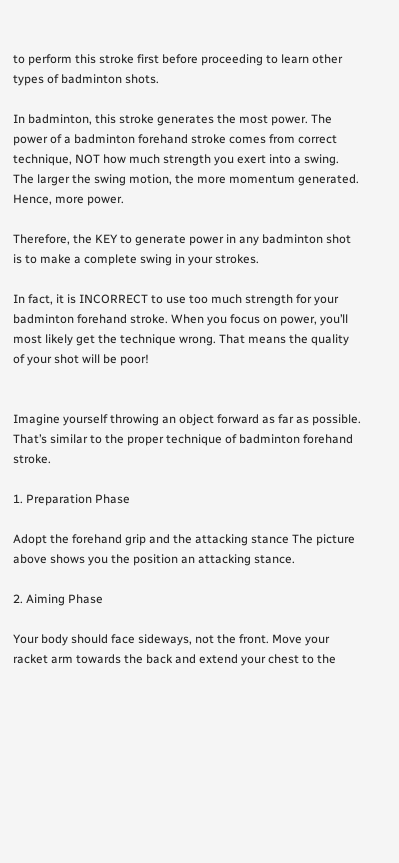to perform this stroke first before proceeding to learn other types of badminton shots.

In badminton, this stroke generates the most power. The power of a badminton forehand stroke comes from correct technique, NOT how much strength you exert into a swing. The larger the swing motion, the more momentum generated. Hence, more power.

Therefore, the KEY to generate power in any badminton shot is to make a complete swing in your strokes.

In fact, it is INCORRECT to use too much strength for your badminton forehand stroke. When you focus on power, you’ll most likely get the technique wrong. That means the quality of your shot will be poor!


Imagine yourself throwing an object forward as far as possible. That’s similar to the proper technique of badminton forehand stroke.

1. Preparation Phase

Adopt the forehand grip and the attacking stance The picture above shows you the position an attacking stance.

2. Aiming Phase

Your body should face sideways, not the front. Move your racket arm towards the back and extend your chest to the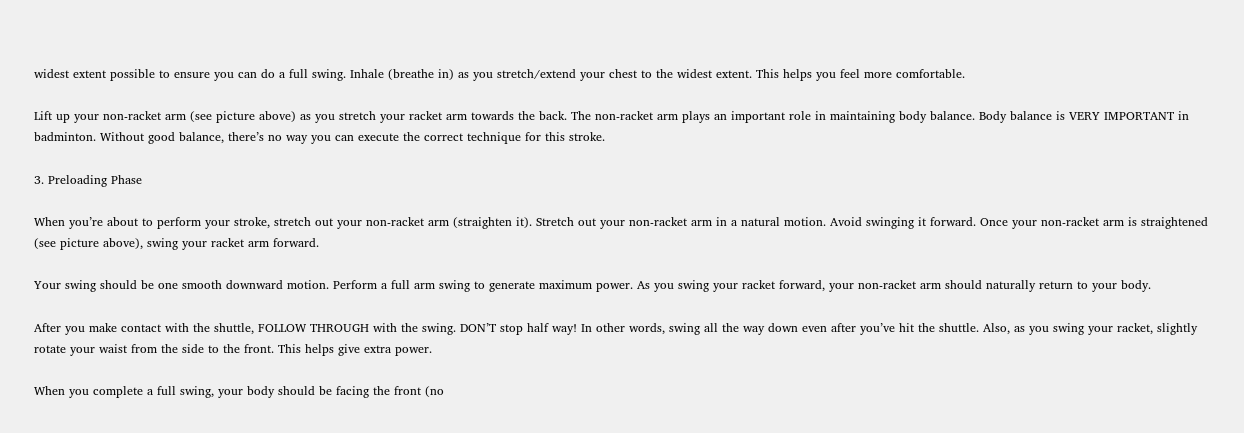widest extent possible to ensure you can do a full swing. Inhale (breathe in) as you stretch/extend your chest to the widest extent. This helps you feel more comfortable.

Lift up your non-racket arm (see picture above) as you stretch your racket arm towards the back. The non-racket arm plays an important role in maintaining body balance. Body balance is VERY IMPORTANT in badminton. Without good balance, there’s no way you can execute the correct technique for this stroke.

3. Preloading Phase

When you’re about to perform your stroke, stretch out your non-racket arm (straighten it). Stretch out your non-racket arm in a natural motion. Avoid swinging it forward. Once your non-racket arm is straightened (see picture above), swing your racket arm forward.

Your swing should be one smooth downward motion. Perform a full arm swing to generate maximum power. As you swing your racket forward, your non-racket arm should naturally return to your body.

After you make contact with the shuttle, FOLLOW THROUGH with the swing. DON’T stop half way! In other words, swing all the way down even after you’ve hit the shuttle. Also, as you swing your racket, slightly rotate your waist from the side to the front. This helps give extra power.

When you complete a full swing, your body should be facing the front (no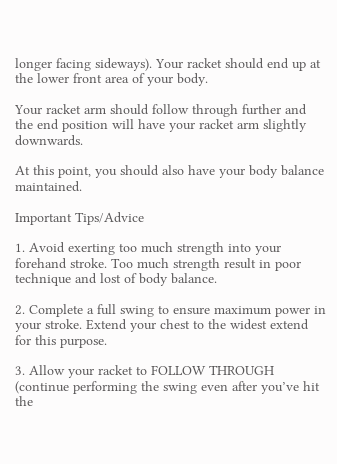longer facing sideways). Your racket should end up at the lower front area of your body.

Your racket arm should follow through further and the end position will have your racket arm slightly downwards.

At this point, you should also have your body balance maintained.

Important Tips/Advice

1. Avoid exerting too much strength into your forehand stroke. Too much strength result in poor technique and lost of body balance.

2. Complete a full swing to ensure maximum power in your stroke. Extend your chest to the widest extend for this purpose.

3. Allow your racket to FOLLOW THROUGH (continue performing the swing even after you’ve hit the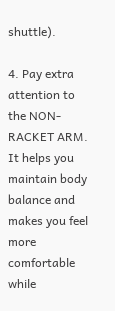shuttle).

4. Pay extra attention to the NON-RACKET ARM. It helps you maintain body balance and makes you feel more comfortable while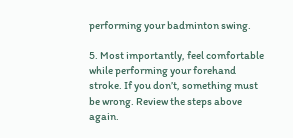performing your badminton swing.

5. Most importantly, feel comfortable while performing your forehand stroke. If you don’t, something must be wrong. Review the steps above again.